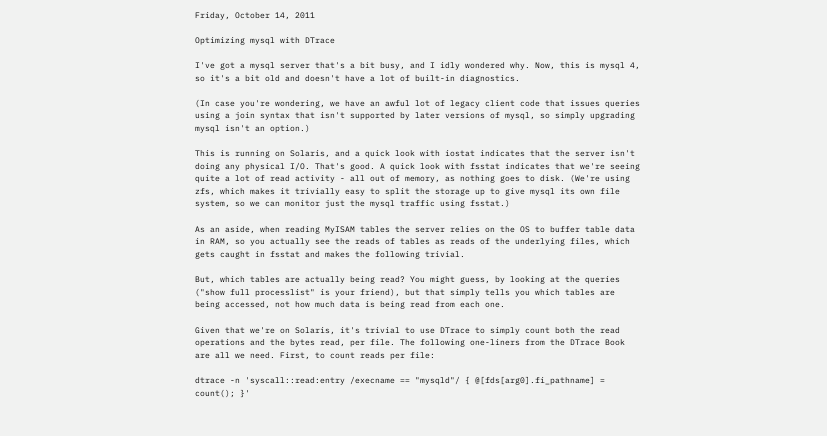Friday, October 14, 2011

Optimizing mysql with DTrace

I've got a mysql server that's a bit busy, and I idly wondered why. Now, this is mysql 4, so it's a bit old and doesn't have a lot of built-in diagnostics.

(In case you're wondering, we have an awful lot of legacy client code that issues queries using a join syntax that isn't supported by later versions of mysql, so simply upgrading mysql isn't an option.)

This is running on Solaris, and a quick look with iostat indicates that the server isn't doing any physical I/O. That's good. A quick look with fsstat indicates that we're seeing quite a lot of read activity - all out of memory, as nothing goes to disk. (We're using zfs, which makes it trivially easy to split the storage up to give mysql its own file system, so we can monitor just the mysql traffic using fsstat.)

As an aside, when reading MyISAM tables the server relies on the OS to buffer table data in RAM, so you actually see the reads of tables as reads of the underlying files, which gets caught in fsstat and makes the following trivial.

But, which tables are actually being read? You might guess, by looking at the queries ("show full processlist" is your friend), but that simply tells you which tables are being accessed, not how much data is being read from each one.

Given that we're on Solaris, it's trivial to use DTrace to simply count both the read operations and the bytes read, per file. The following one-liners from the DTrace Book are all we need. First, to count reads per file:

dtrace -n 'syscall::read:entry /execname == "mysqld"/ { @[fds[arg0].fi_pathname] = count(); }'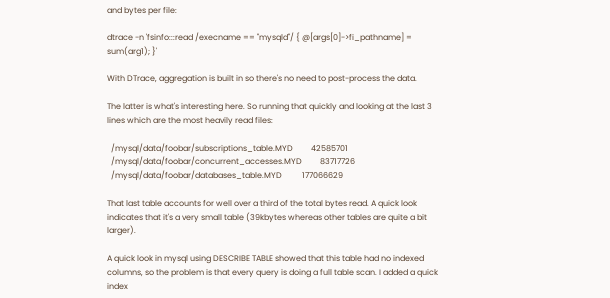and bytes per file:

dtrace -n 'fsinfo:::read /execname == "mysqld"/ { @[args[0]->fi_pathname] = sum(arg1); }'

With DTrace, aggregation is built in so there's no need to post-process the data.

The latter is what's interesting here. So running that quickly and looking at the last 3 lines which are the most heavily read files:

  /mysql/data/foobar/subscriptions_table.MYD         42585701
  /mysql/data/foobar/concurrent_accesses.MYD         83717726
  /mysql/data/foobar/databases_table.MYD          177066629

That last table accounts for well over a third of the total bytes read. A quick look indicates that it's a very small table (39kbytes whereas other tables are quite a bit larger).

A quick look in mysql using DESCRIBE TABLE showed that this table had no indexed columns, so the problem is that every query is doing a full table scan. I added a quick index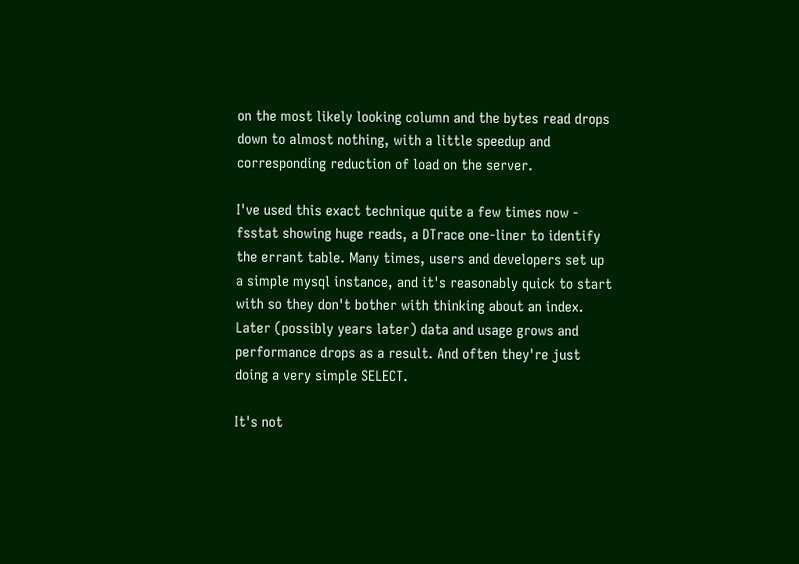on the most likely looking column and the bytes read drops down to almost nothing, with a little speedup and corresponding reduction of load on the server.

I've used this exact technique quite a few times now - fsstat showing huge reads, a DTrace one-liner to identify the errant table. Many times, users and developers set up a simple mysql instance, and it's reasonably quick to start with so they don't bother with thinking about an index. Later (possibly years later) data and usage grows and performance drops as a result. And often they're just doing a very simple SELECT.

It's not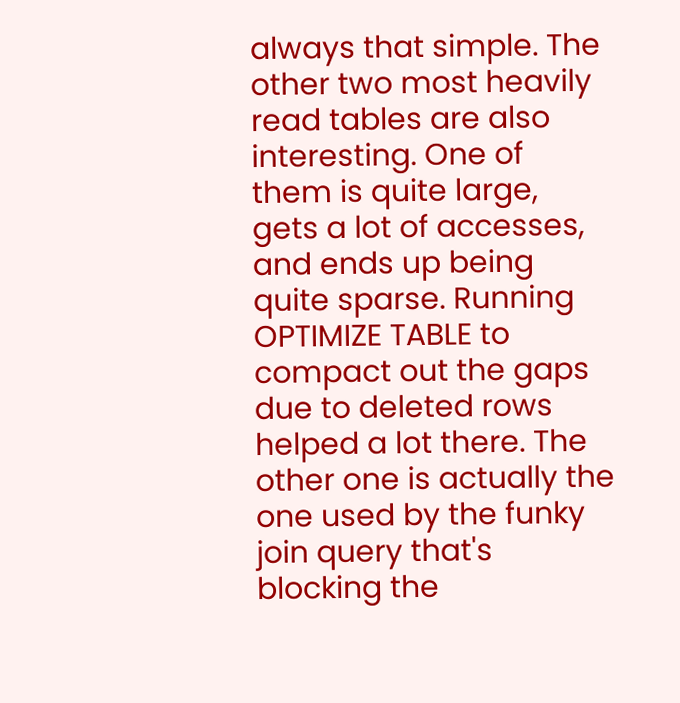always that simple. The other two most heavily read tables are also interesting. One of them is quite large, gets a lot of accesses, and ends up being quite sparse. Running OPTIMIZE TABLE to compact out the gaps due to deleted rows helped a lot there. The other one is actually the one used by the funky join query that's blocking the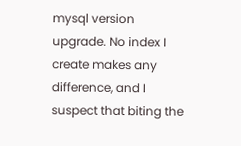mysql version upgrade. No index I create makes any difference, and I suspect that biting the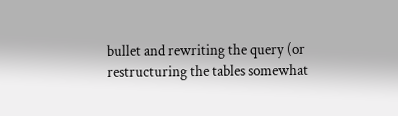bullet and rewriting the query (or restructuring the tables somewhat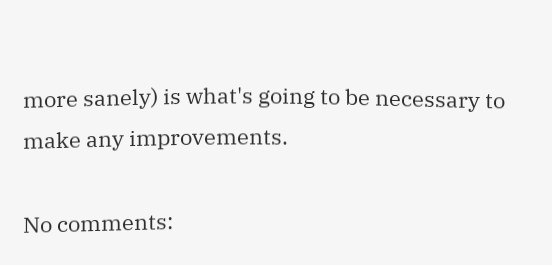more sanely) is what's going to be necessary to make any improvements.

No comments: